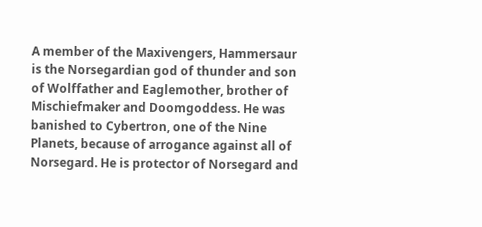A member of the Maxivengers, Hammersaur is the Norsegardian god of thunder and son of Wolffather and Eaglemother, brother of Mischiefmaker and Doomgoddess. He was banished to Cybertron, one of the Nine Planets, because of arrogance against all of Norsegard. He is protector of Norsegard and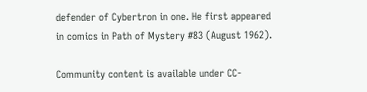defender of Cybertron in one. He first appeared in comics in Path of Mystery #83 (August 1962).

Community content is available under CC-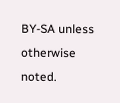BY-SA unless otherwise noted.